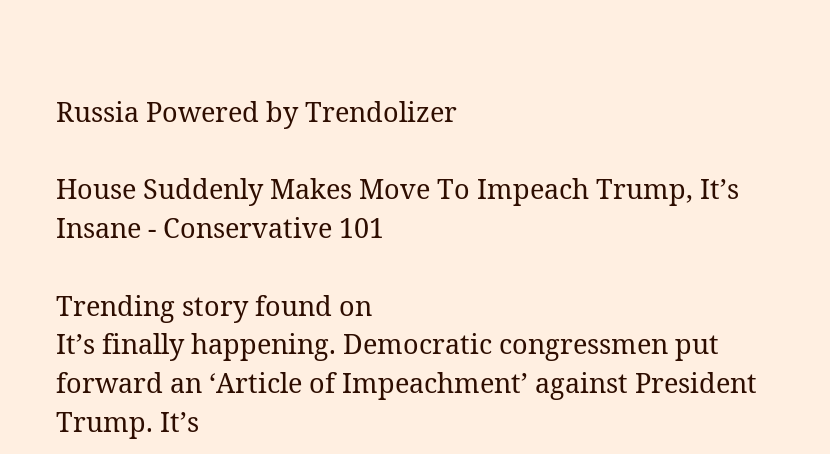Russia Powered by Trendolizer

House Suddenly Makes Move To Impeach Trump, It’s Insane - Conservative 101

Trending story found on
It’s finally happening. Democratic congressmen put forward an ‘Article of Impeachment’ against President Trump. It’s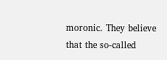moronic. They believe that the so-called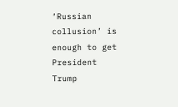‘Russian collusion’ is enough to get President Trump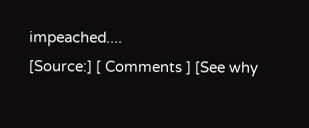impeached....
[Source:] [ Comments ] [See why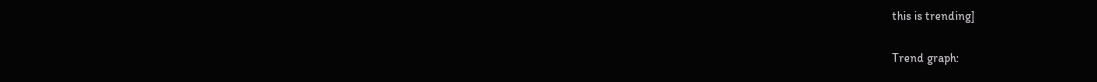this is trending]

Trend graph: